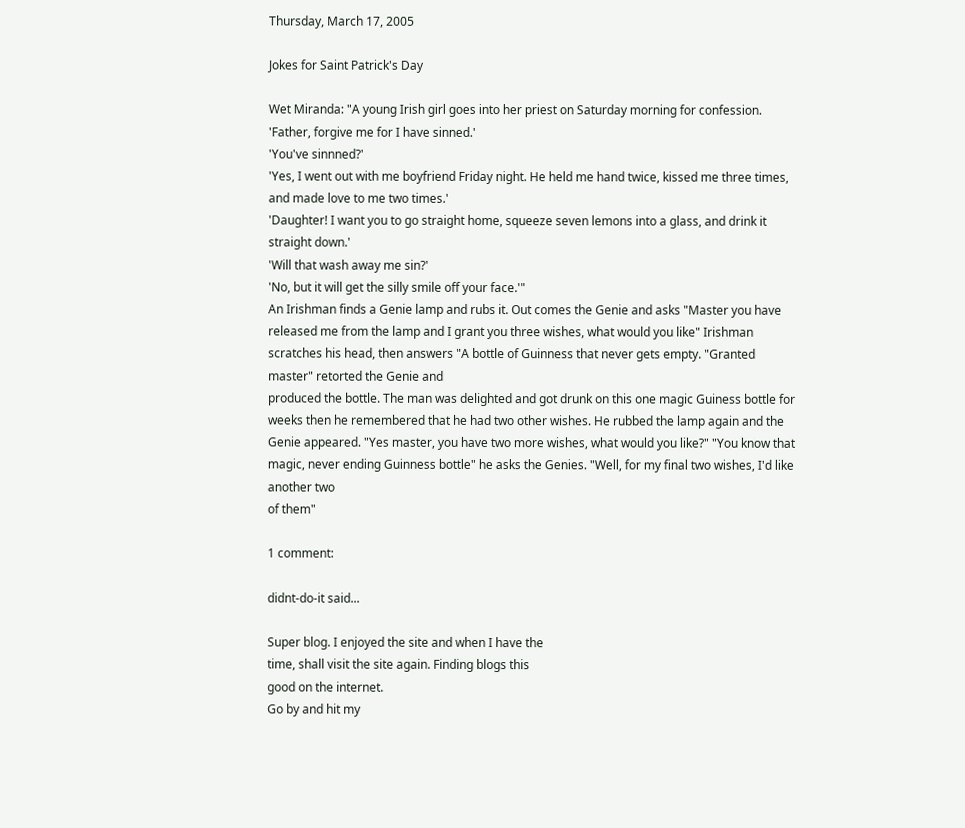Thursday, March 17, 2005

Jokes for Saint Patrick's Day

Wet Miranda: "A young Irish girl goes into her priest on Saturday morning for confession.
'Father, forgive me for I have sinned.'
'You've sinnned?'
'Yes, I went out with me boyfriend Friday night. He held me hand twice, kissed me three times, and made love to me two times.'
'Daughter! I want you to go straight home, squeeze seven lemons into a glass, and drink it straight down.'
'Will that wash away me sin?'
'No, but it will get the silly smile off your face.'"
An Irishman finds a Genie lamp and rubs it. Out comes the Genie and asks "Master you have released me from the lamp and I grant you three wishes, what would you like" Irishman scratches his head, then answers "A bottle of Guinness that never gets empty. "Granted master" retorted the Genie and
produced the bottle. The man was delighted and got drunk on this one magic Guiness bottle for weeks then he remembered that he had two other wishes. He rubbed the lamp again and the Genie appeared. "Yes master, you have two more wishes, what would you like?" "You know that magic, never ending Guinness bottle" he asks the Genies. "Well, for my final two wishes, I'd like another two
of them"

1 comment:

didnt-do-it said...

Super blog. I enjoyed the site and when I have the
time, shall visit the site again. Finding blogs this
good on the internet.
Go by and hit my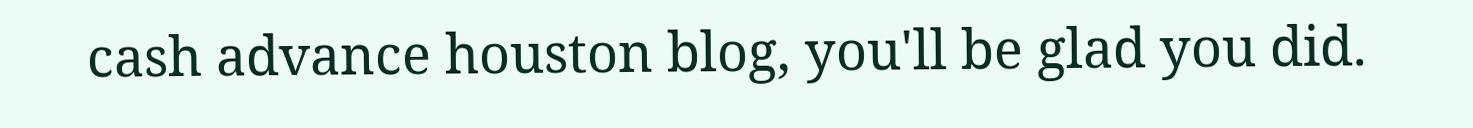cash advance houston blog, you'll be glad you did.